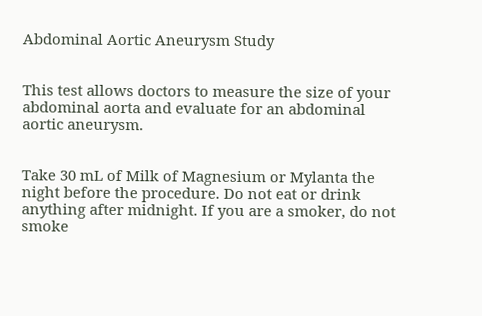Abdominal Aortic Aneurysm Study


This test allows doctors to measure the size of your abdominal aorta and evaluate for an abdominal aortic aneurysm.


Take 30 mL of Milk of Magnesium or Mylanta the night before the procedure. Do not eat or drink anything after midnight. If you are a smoker, do not smoke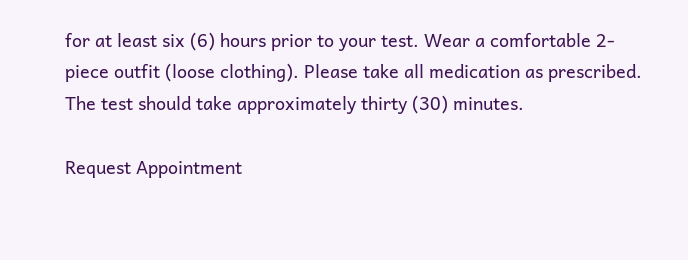for at least six (6) hours prior to your test. Wear a comfortable 2-piece outfit (loose clothing). Please take all medication as prescribed. The test should take approximately thirty (30) minutes.

Request Appointment